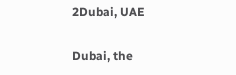2Dubai, UAE

Dubai, the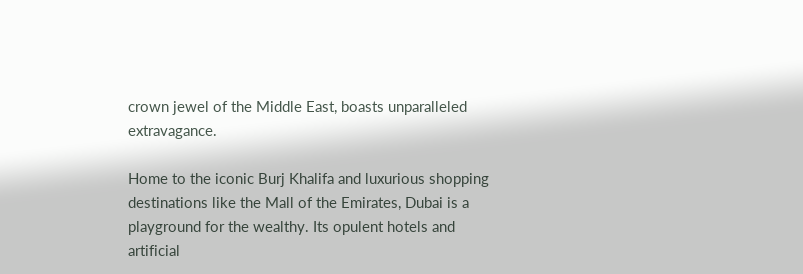crown jewel of the Middle East, boasts unparalleled extravagance.

Home to the iconic Burj Khalifa and luxurious shopping destinations like the Mall of the Emirates, Dubai is a playground for the wealthy. Its opulent hotels and artificial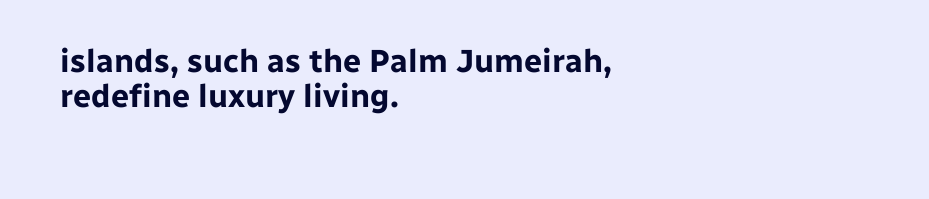islands, such as the Palm Jumeirah, redefine luxury living.